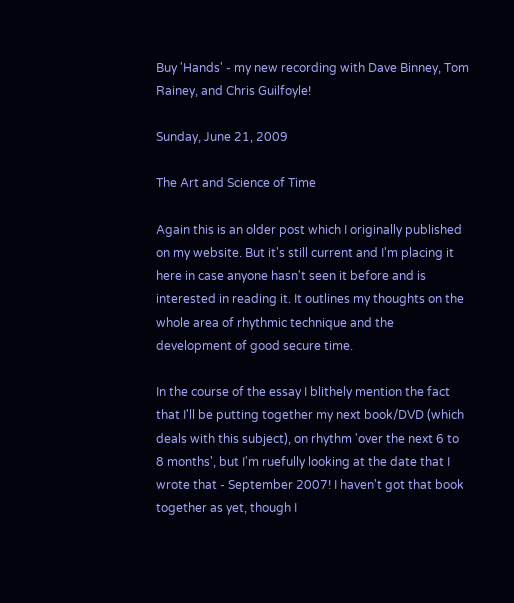Buy 'Hands' - my new recording with Dave Binney, Tom Rainey, and Chris Guilfoyle!

Sunday, June 21, 2009

The Art and Science of Time

Again this is an older post which I originally published on my website. But it's still current and I'm placing it here in case anyone hasn't seen it before and is interested in reading it. It outlines my thoughts on the whole area of rhythmic technique and the development of good secure time.

In the course of the essay I blithely mention the fact that I'll be putting together my next book/DVD (which deals with this subject), on rhythm 'over the next 6 to 8 months', but I'm ruefully looking at the date that I wrote that - September 2007! I haven't got that book together as yet, though I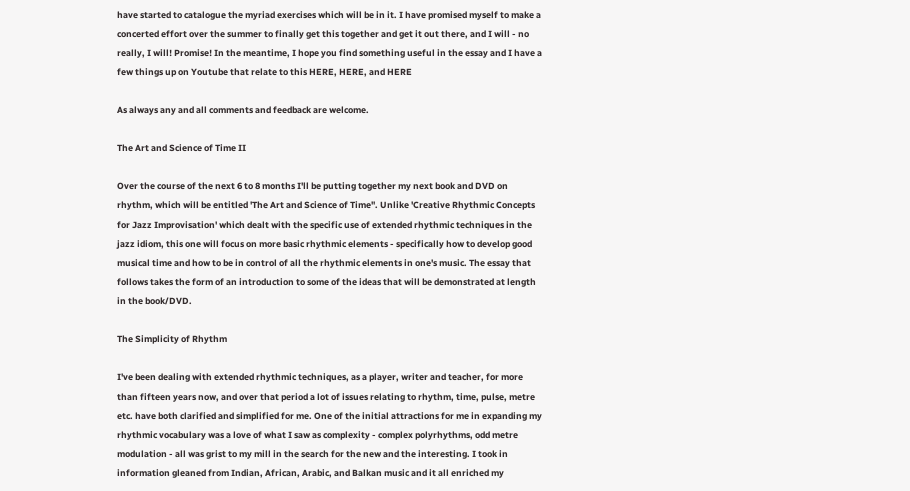have started to catalogue the myriad exercises which will be in it. I have promised myself to make a concerted effort over the summer to finally get this together and get it out there, and I will - no really, I will! Promise! In the meantime, I hope you find something useful in the essay and I have a few things up on Youtube that relate to this HERE, HERE, and HERE

As always any and all comments and feedback are welcome.

The Art and Science of Time II

Over the course of the next 6 to 8 months I'll be putting together my next book and DVD on rhythm, which will be entitled 'The Art and Science of Time". Unlike 'Creative Rhythmic Concepts for Jazz Improvisation' which dealt with the specific use of extended rhythmic techniques in the jazz idiom, this one will focus on more basic rhythmic elements - specifically how to develop good musical time and how to be in control of all the rhythmic elements in one's music. The essay that follows takes the form of an introduction to some of the ideas that will be demonstrated at length in the book/DVD.

The Simplicity of Rhythm

I've been dealing with extended rhythmic techniques, as a player, writer and teacher, for more than fifteen years now, and over that period a lot of issues relating to rhythm, time, pulse, metre etc. have both clarified and simplified for me. One of the initial attractions for me in expanding my rhythmic vocabulary was a love of what I saw as complexity - complex polyrhythms, odd metre modulation - all was grist to my mill in the search for the new and the interesting. I took in information gleaned from Indian, African, Arabic, and Balkan music and it all enriched my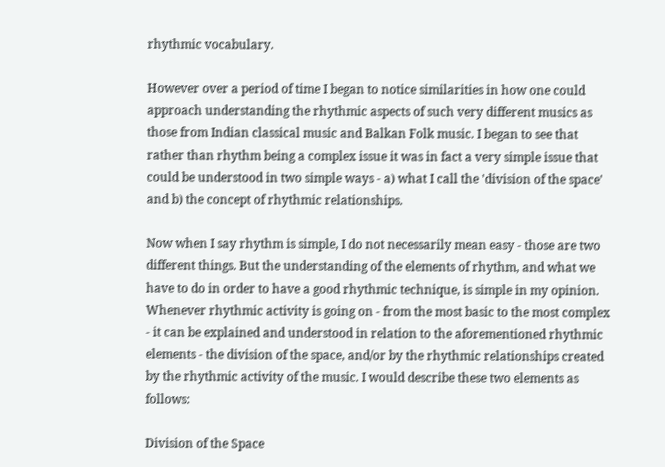rhythmic vocabulary.

However over a period of time I began to notice similarities in how one could approach understanding the rhythmic aspects of such very different musics as those from Indian classical music and Balkan Folk music. I began to see that rather than rhythm being a complex issue it was in fact a very simple issue that could be understood in two simple ways - a) what I call the 'division of the space' and b) the concept of rhythmic relationships.

Now when I say rhythm is simple, I do not necessarily mean easy - those are two different things. But the understanding of the elements of rhythm, and what we have to do in order to have a good rhythmic technique, is simple in my opinion. Whenever rhythmic activity is going on - from the most basic to the most complex - it can be explained and understood in relation to the aforementioned rhythmic elements - the division of the space, and/or by the rhythmic relationships created by the rhythmic activity of the music. I would describe these two elements as follows:

Division of the Space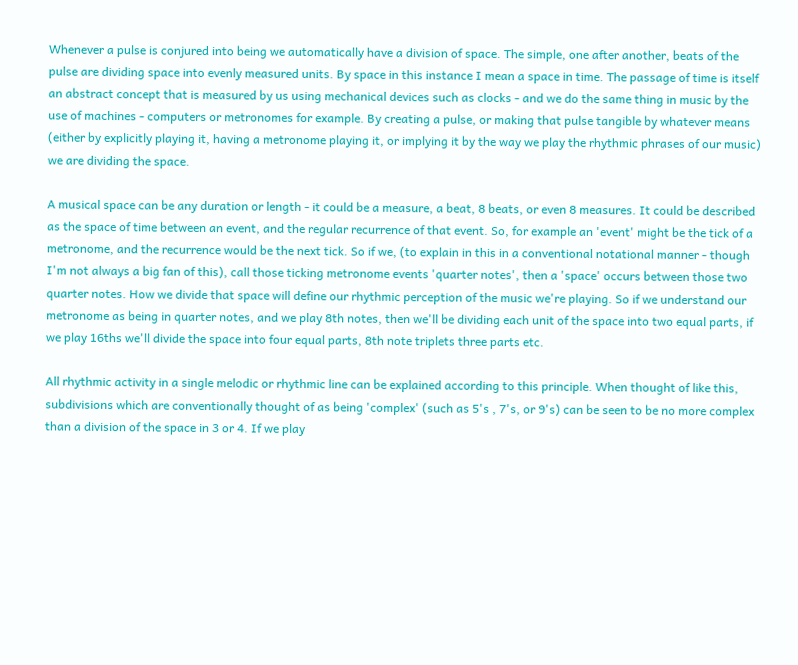Whenever a pulse is conjured into being we automatically have a division of space. The simple, one after another, beats of the pulse are dividing space into evenly measured units. By space in this instance I mean a space in time. The passage of time is itself an abstract concept that is measured by us using mechanical devices such as clocks - and we do the same thing in music by the use of machines - computers or metronomes for example. By creating a pulse, or making that pulse tangible by whatever means (either by explicitly playing it, having a metronome playing it, or implying it by the way we play the rhythmic phrases of our music) we are dividing the space.

A musical space can be any duration or length - it could be a measure, a beat, 8 beats, or even 8 measures. It could be described as the space of time between an event, and the regular recurrence of that event. So, for example an 'event' might be the tick of a metronome, and the recurrence would be the next tick. So if we, (to explain in this in a conventional notational manner - though I'm not always a big fan of this), call those ticking metronome events 'quarter notes', then a 'space' occurs between those two quarter notes. How we divide that space will define our rhythmic perception of the music we're playing. So if we understand our metronome as being in quarter notes, and we play 8th notes, then we'll be dividing each unit of the space into two equal parts, if we play 16ths we'll divide the space into four equal parts, 8th note triplets three parts etc.

All rhythmic activity in a single melodic or rhythmic line can be explained according to this principle. When thought of like this, subdivisions which are conventionally thought of as being 'complex' (such as 5's , 7's, or 9's) can be seen to be no more complex than a division of the space in 3 or 4. If we play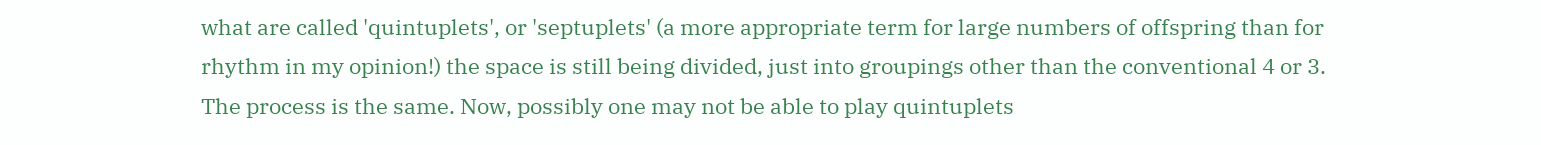what are called 'quintuplets', or 'septuplets' (a more appropriate term for large numbers of offspring than for rhythm in my opinion!) the space is still being divided, just into groupings other than the conventional 4 or 3. The process is the same. Now, possibly one may not be able to play quintuplets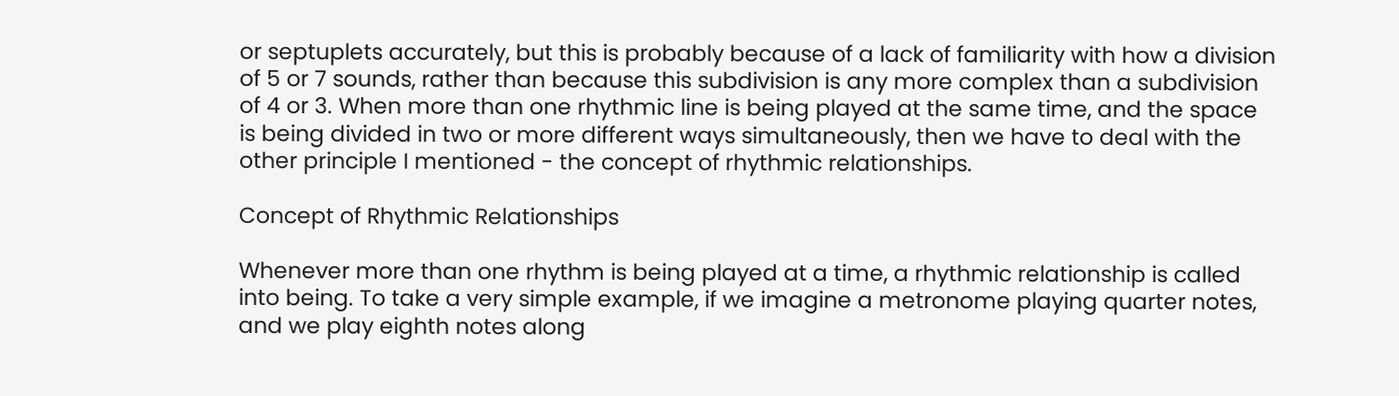or septuplets accurately, but this is probably because of a lack of familiarity with how a division of 5 or 7 sounds, rather than because this subdivision is any more complex than a subdivision of 4 or 3. When more than one rhythmic line is being played at the same time, and the space is being divided in two or more different ways simultaneously, then we have to deal with the other principle I mentioned - the concept of rhythmic relationships.

Concept of Rhythmic Relationships

Whenever more than one rhythm is being played at a time, a rhythmic relationship is called into being. To take a very simple example, if we imagine a metronome playing quarter notes, and we play eighth notes along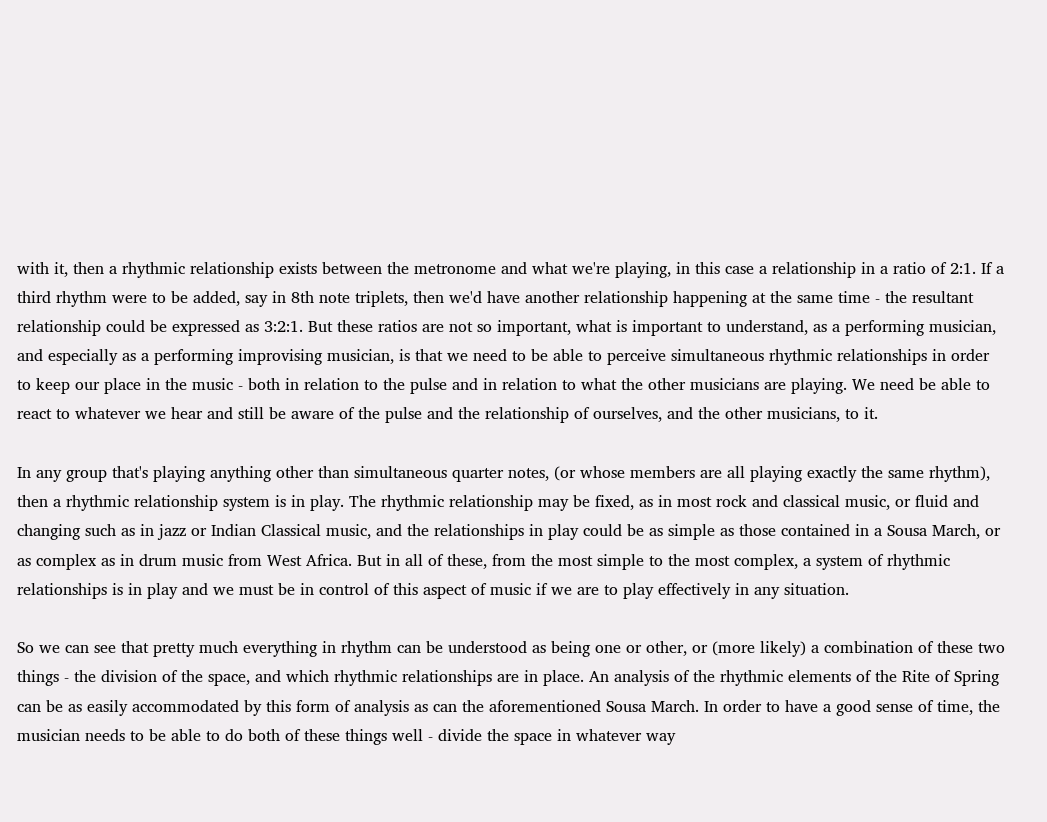with it, then a rhythmic relationship exists between the metronome and what we're playing, in this case a relationship in a ratio of 2:1. If a third rhythm were to be added, say in 8th note triplets, then we'd have another relationship happening at the same time - the resultant relationship could be expressed as 3:2:1. But these ratios are not so important, what is important to understand, as a performing musician, and especially as a performing improvising musician, is that we need to be able to perceive simultaneous rhythmic relationships in order to keep our place in the music - both in relation to the pulse and in relation to what the other musicians are playing. We need be able to react to whatever we hear and still be aware of the pulse and the relationship of ourselves, and the other musicians, to it.

In any group that's playing anything other than simultaneous quarter notes, (or whose members are all playing exactly the same rhythm), then a rhythmic relationship system is in play. The rhythmic relationship may be fixed, as in most rock and classical music, or fluid and changing such as in jazz or Indian Classical music, and the relationships in play could be as simple as those contained in a Sousa March, or as complex as in drum music from West Africa. But in all of these, from the most simple to the most complex, a system of rhythmic relationships is in play and we must be in control of this aspect of music if we are to play effectively in any situation.

So we can see that pretty much everything in rhythm can be understood as being one or other, or (more likely) a combination of these two things - the division of the space, and which rhythmic relationships are in place. An analysis of the rhythmic elements of the Rite of Spring can be as easily accommodated by this form of analysis as can the aforementioned Sousa March. In order to have a good sense of time, the musician needs to be able to do both of these things well - divide the space in whatever way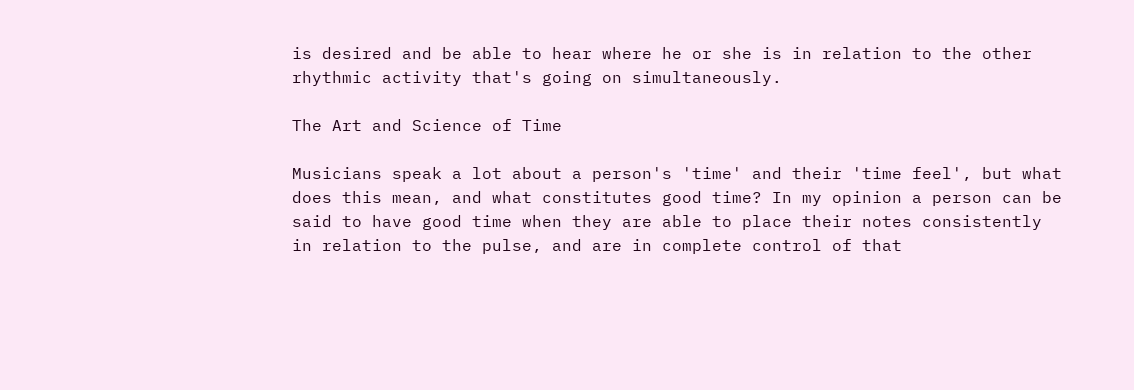is desired and be able to hear where he or she is in relation to the other rhythmic activity that's going on simultaneously.

The Art and Science of Time

Musicians speak a lot about a person's 'time' and their 'time feel', but what does this mean, and what constitutes good time? In my opinion a person can be said to have good time when they are able to place their notes consistently in relation to the pulse, and are in complete control of that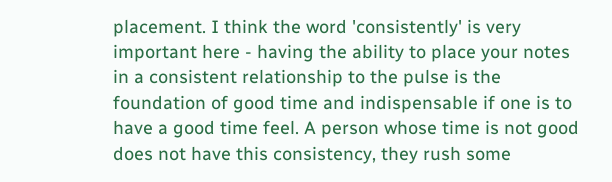placement. I think the word 'consistently' is very important here - having the ability to place your notes in a consistent relationship to the pulse is the foundation of good time and indispensable if one is to have a good time feel. A person whose time is not good does not have this consistency, they rush some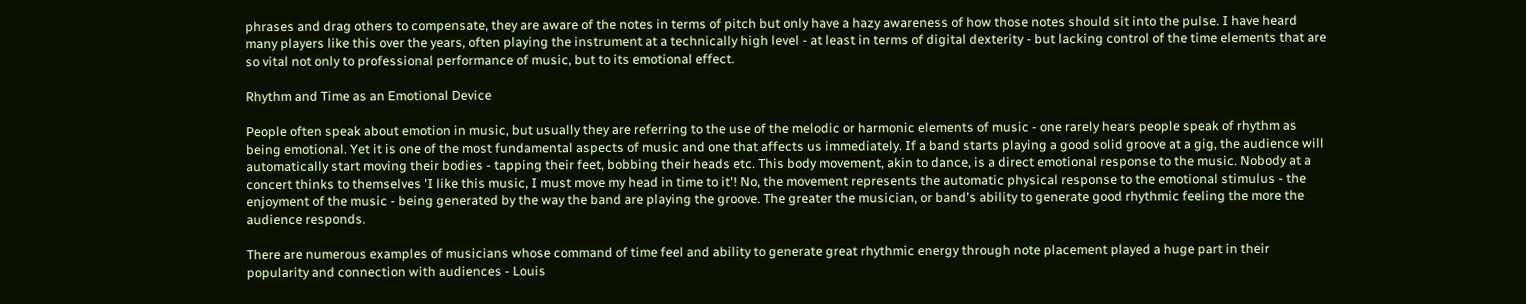phrases and drag others to compensate, they are aware of the notes in terms of pitch but only have a hazy awareness of how those notes should sit into the pulse. I have heard many players like this over the years, often playing the instrument at a technically high level - at least in terms of digital dexterity - but lacking control of the time elements that are so vital not only to professional performance of music, but to its emotional effect.

Rhythm and Time as an Emotional Device

People often speak about emotion in music, but usually they are referring to the use of the melodic or harmonic elements of music - one rarely hears people speak of rhythm as being emotional. Yet it is one of the most fundamental aspects of music and one that affects us immediately. If a band starts playing a good solid groove at a gig, the audience will automatically start moving their bodies - tapping their feet, bobbing their heads etc. This body movement, akin to dance, is a direct emotional response to the music. Nobody at a concert thinks to themselves 'I like this music, I must move my head in time to it'! No, the movement represents the automatic physical response to the emotional stimulus - the enjoyment of the music - being generated by the way the band are playing the groove. The greater the musician, or band's ability to generate good rhythmic feeling the more the audience responds.

There are numerous examples of musicians whose command of time feel and ability to generate great rhythmic energy through note placement played a huge part in their popularity and connection with audiences - Louis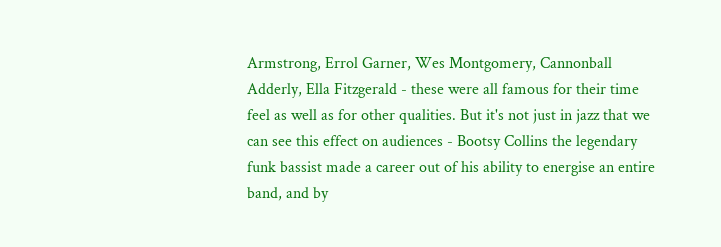Armstrong, Errol Garner, Wes Montgomery, Cannonball Adderly, Ella Fitzgerald - these were all famous for their time feel as well as for other qualities. But it's not just in jazz that we can see this effect on audiences - Bootsy Collins the legendary funk bassist made a career out of his ability to energise an entire band, and by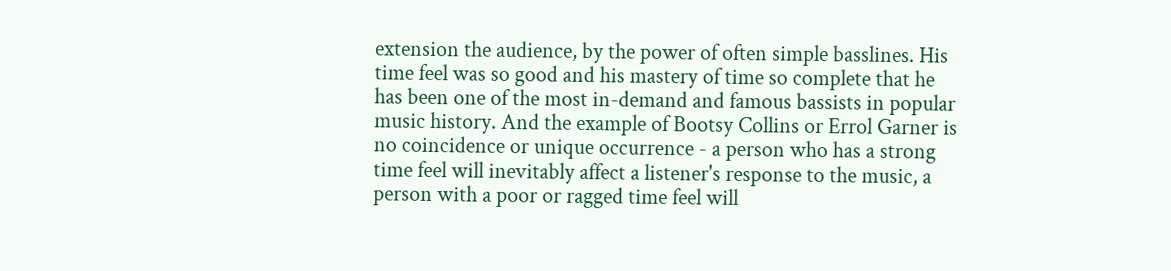extension the audience, by the power of often simple basslines. His time feel was so good and his mastery of time so complete that he has been one of the most in-demand and famous bassists in popular music history. And the example of Bootsy Collins or Errol Garner is no coincidence or unique occurrence - a person who has a strong time feel will inevitably affect a listener's response to the music, a person with a poor or ragged time feel will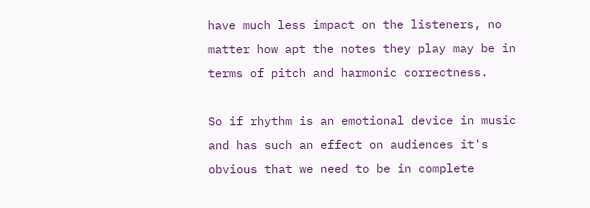have much less impact on the listeners, no matter how apt the notes they play may be in terms of pitch and harmonic correctness.

So if rhythm is an emotional device in music and has such an effect on audiences it's obvious that we need to be in complete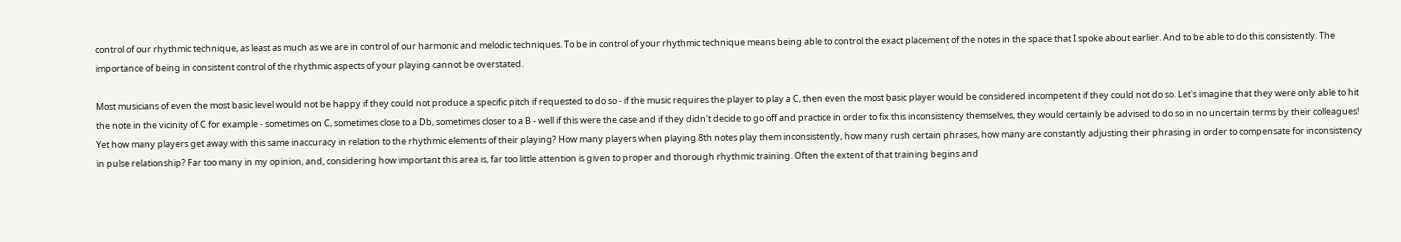control of our rhythmic technique, as least as much as we are in control of our harmonic and melodic techniques. To be in control of your rhythmic technique means being able to control the exact placement of the notes in the space that I spoke about earlier. And to be able to do this consistently. The importance of being in consistent control of the rhythmic aspects of your playing cannot be overstated.

Most musicians of even the most basic level would not be happy if they could not produce a specific pitch if requested to do so - if the music requires the player to play a C, then even the most basic player would be considered incompetent if they could not do so. Let's imagine that they were only able to hit the note in the vicinity of C for example - sometimes on C, sometimes close to a Db, sometimes closer to a B - well if this were the case and if they didn't decide to go off and practice in order to fix this inconsistency themselves, they would certainly be advised to do so in no uncertain terms by their colleagues! Yet how many players get away with this same inaccuracy in relation to the rhythmic elements of their playing? How many players when playing 8th notes play them inconsistently, how many rush certain phrases, how many are constantly adjusting their phrasing in order to compensate for inconsistency in pulse relationship? Far too many in my opinion, and, considering how important this area is, far too little attention is given to proper and thorough rhythmic training. Often the extent of that training begins and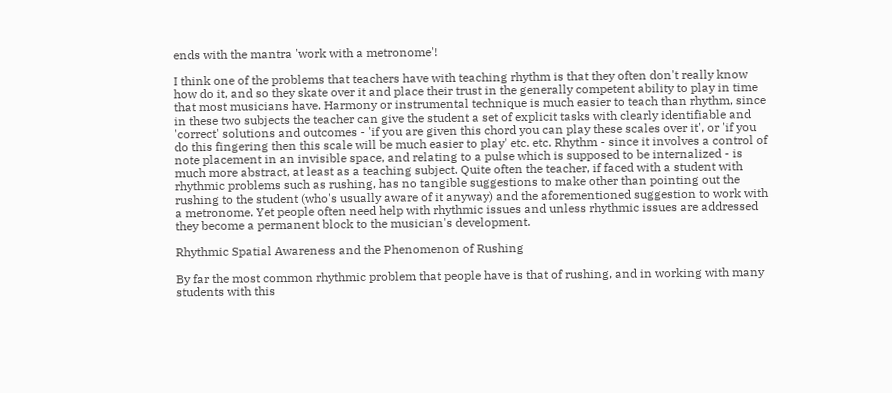ends with the mantra 'work with a metronome'!

I think one of the problems that teachers have with teaching rhythm is that they often don't really know how do it, and so they skate over it and place their trust in the generally competent ability to play in time that most musicians have. Harmony or instrumental technique is much easier to teach than rhythm, since in these two subjects the teacher can give the student a set of explicit tasks with clearly identifiable and 'correct' solutions and outcomes - 'if you are given this chord you can play these scales over it', or 'if you do this fingering then this scale will be much easier to play' etc. etc. Rhythm - since it involves a control of note placement in an invisible space, and relating to a pulse which is supposed to be internalized - is much more abstract, at least as a teaching subject. Quite often the teacher, if faced with a student with rhythmic problems such as rushing, has no tangible suggestions to make other than pointing out the rushing to the student (who's usually aware of it anyway) and the aforementioned suggestion to work with a metronome. Yet people often need help with rhythmic issues and unless rhythmic issues are addressed they become a permanent block to the musician's development.

Rhythmic Spatial Awareness and the Phenomenon of Rushing

By far the most common rhythmic problem that people have is that of rushing, and in working with many students with this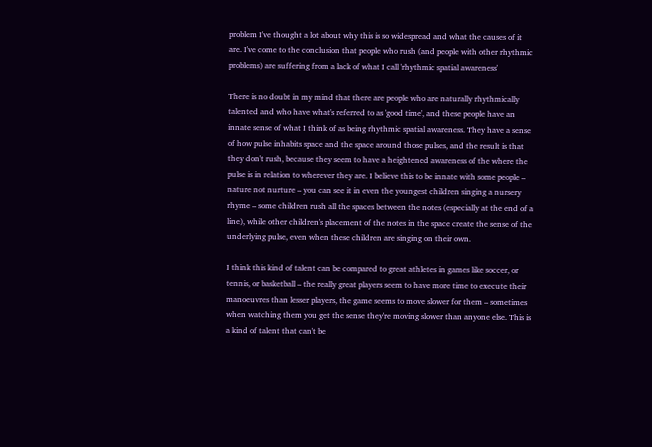problem I've thought a lot about why this is so widespread and what the causes of it are. I've come to the conclusion that people who rush (and people with other rhythmic problems) are suffering from a lack of what I call 'rhythmic spatial awareness'

There is no doubt in my mind that there are people who are naturally rhythmically talented and who have what's referred to as 'good time', and these people have an innate sense of what I think of as being rhythmic spatial awareness. They have a sense of how pulse inhabits space and the space around those pulses, and the result is that they don't rush, because they seem to have a heightened awareness of the where the pulse is in relation to wherever they are. I believe this to be innate with some people – nature not nurture – you can see it in even the youngest children singing a nursery rhyme – some children rush all the spaces between the notes (especially at the end of a line), while other children's placement of the notes in the space create the sense of the underlying pulse, even when these children are singing on their own.

I think this kind of talent can be compared to great athletes in games like soccer, or tennis, or basketball – the really great players seem to have more time to execute their manoeuvres than lesser players, the game seems to move slower for them – sometimes when watching them you get the sense they're moving slower than anyone else. This is a kind of talent that can't be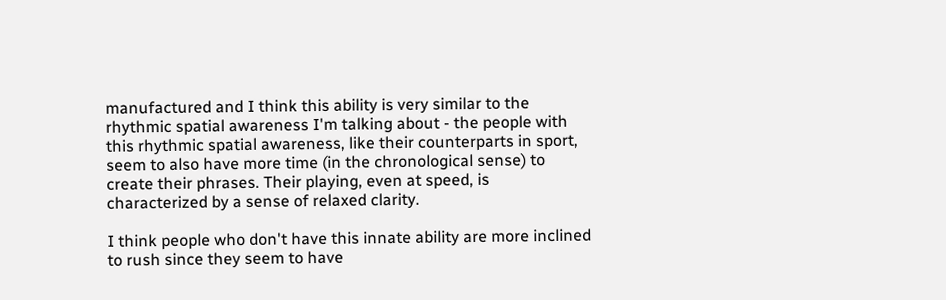manufactured and I think this ability is very similar to the rhythmic spatial awareness I'm talking about - the people with this rhythmic spatial awareness, like their counterparts in sport, seem to also have more time (in the chronological sense) to create their phrases. Their playing, even at speed, is characterized by a sense of relaxed clarity.

I think people who don't have this innate ability are more inclined to rush since they seem to have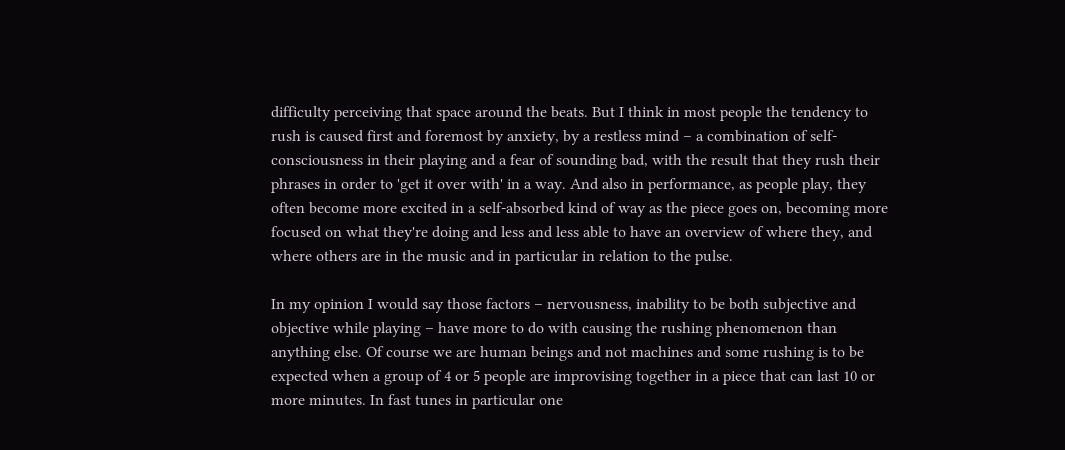difficulty perceiving that space around the beats. But I think in most people the tendency to rush is caused first and foremost by anxiety, by a restless mind – a combination of self-consciousness in their playing and a fear of sounding bad, with the result that they rush their phrases in order to 'get it over with' in a way. And also in performance, as people play, they often become more excited in a self-absorbed kind of way as the piece goes on, becoming more focused on what they're doing and less and less able to have an overview of where they, and where others are in the music and in particular in relation to the pulse.

In my opinion I would say those factors – nervousness, inability to be both subjective and objective while playing – have more to do with causing the rushing phenomenon than anything else. Of course we are human beings and not machines and some rushing is to be expected when a group of 4 or 5 people are improvising together in a piece that can last 10 or more minutes. In fast tunes in particular one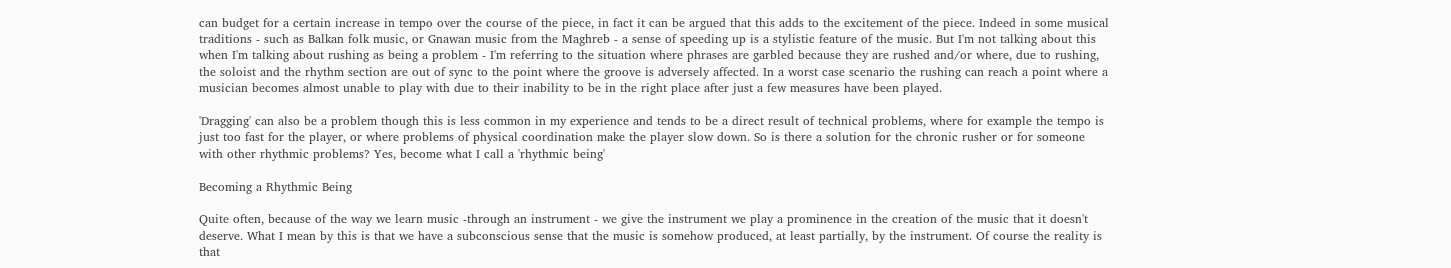can budget for a certain increase in tempo over the course of the piece, in fact it can be argued that this adds to the excitement of the piece. Indeed in some musical traditions - such as Balkan folk music, or Gnawan music from the Maghreb - a sense of speeding up is a stylistic feature of the music. But I'm not talking about this when I'm talking about rushing as being a problem - I'm referring to the situation where phrases are garbled because they are rushed and/or where, due to rushing, the soloist and the rhythm section are out of sync to the point where the groove is adversely affected. In a worst case scenario the rushing can reach a point where a musician becomes almost unable to play with due to their inability to be in the right place after just a few measures have been played.

'Dragging' can also be a problem though this is less common in my experience and tends to be a direct result of technical problems, where for example the tempo is just too fast for the player, or where problems of physical coordination make the player slow down. So is there a solution for the chronic rusher or for someone with other rhythmic problems? Yes, become what I call a 'rhythmic being'

Becoming a Rhythmic Being

Quite often, because of the way we learn music -through an instrument - we give the instrument we play a prominence in the creation of the music that it doesn't deserve. What I mean by this is that we have a subconscious sense that the music is somehow produced, at least partially, by the instrument. Of course the reality is that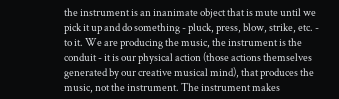the instrument is an inanimate object that is mute until we pick it up and do something - pluck, press, blow, strike, etc. - to it. We are producing the music, the instrument is the conduit - it is our physical action (those actions themselves generated by our creative musical mind), that produces the music, not the instrument. The instrument makes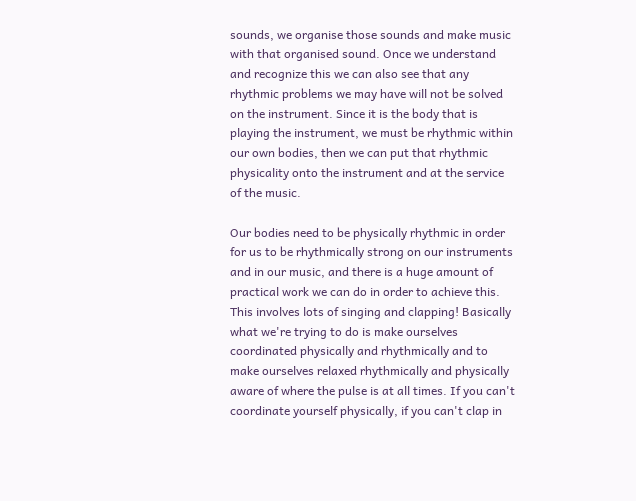sounds, we organise those sounds and make music with that organised sound. Once we understand and recognize this we can also see that any rhythmic problems we may have will not be solved on the instrument. Since it is the body that is playing the instrument, we must be rhythmic within our own bodies, then we can put that rhythmic physicality onto the instrument and at the service of the music.

Our bodies need to be physically rhythmic in order for us to be rhythmically strong on our instruments and in our music, and there is a huge amount of practical work we can do in order to achieve this. This involves lots of singing and clapping! Basically what we're trying to do is make ourselves coordinated physically and rhythmically and to make ourselves relaxed rhythmically and physically aware of where the pulse is at all times. If you can't coordinate yourself physically, if you can't clap in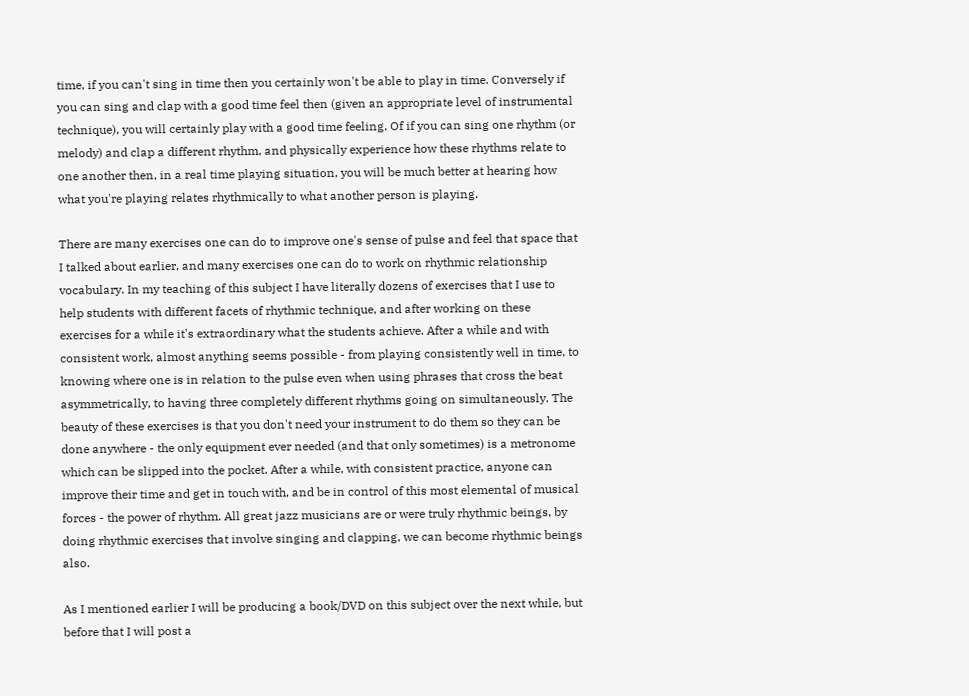time, if you can't sing in time then you certainly won't be able to play in time. Conversely if you can sing and clap with a good time feel then (given an appropriate level of instrumental technique), you will certainly play with a good time feeling. Of if you can sing one rhythm (or melody) and clap a different rhythm, and physically experience how these rhythms relate to one another then, in a real time playing situation, you will be much better at hearing how what you're playing relates rhythmically to what another person is playing.

There are many exercises one can do to improve one's sense of pulse and feel that space that I talked about earlier, and many exercises one can do to work on rhythmic relationship vocabulary. In my teaching of this subject I have literally dozens of exercises that I use to help students with different facets of rhythmic technique, and after working on these exercises for a while it's extraordinary what the students achieve. After a while and with consistent work, almost anything seems possible - from playing consistently well in time, to knowing where one is in relation to the pulse even when using phrases that cross the beat asymmetrically, to having three completely different rhythms going on simultaneously. The beauty of these exercises is that you don't need your instrument to do them so they can be done anywhere - the only equipment ever needed (and that only sometimes) is a metronome which can be slipped into the pocket. After a while, with consistent practice, anyone can improve their time and get in touch with, and be in control of this most elemental of musical forces - the power of rhythm. All great jazz musicians are or were truly rhythmic beings, by doing rhythmic exercises that involve singing and clapping, we can become rhythmic beings also.

As I mentioned earlier I will be producing a book/DVD on this subject over the next while, but before that I will post a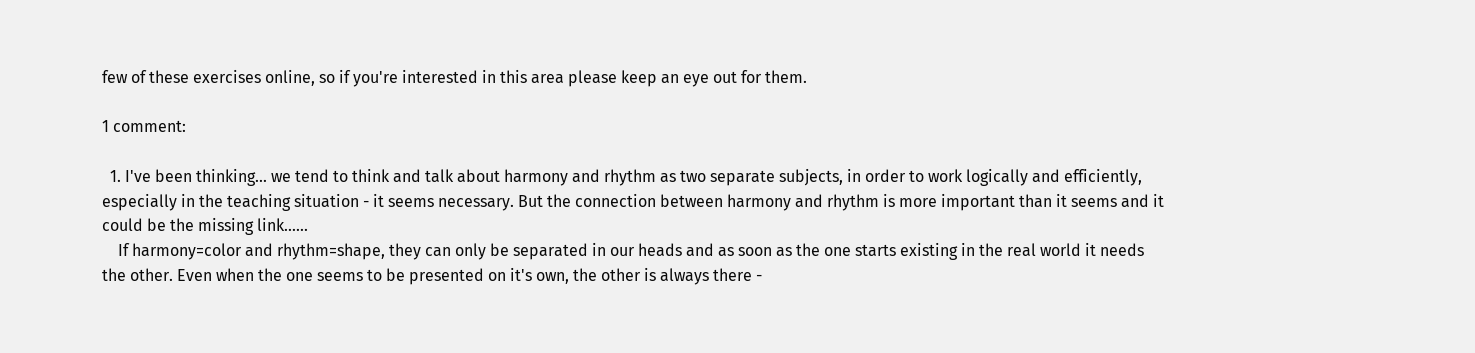few of these exercises online, so if you're interested in this area please keep an eye out for them.

1 comment:

  1. I've been thinking... we tend to think and talk about harmony and rhythm as two separate subjects, in order to work logically and efficiently, especially in the teaching situation - it seems necessary. But the connection between harmony and rhythm is more important than it seems and it could be the missing link......
    If harmony=color and rhythm=shape, they can only be separated in our heads and as soon as the one starts existing in the real world it needs the other. Even when the one seems to be presented on it's own, the other is always there -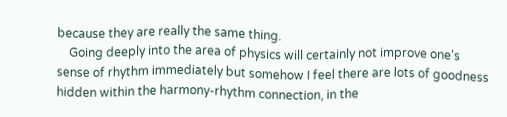because they are really the same thing.
    Going deeply into the area of physics will certainly not improve one's sense of rhythm immediately but somehow I feel there are lots of goodness hidden within the harmony-rhythm connection, in the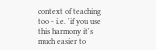context of teaching too - i.e. 'if you use this harmony it's much easier to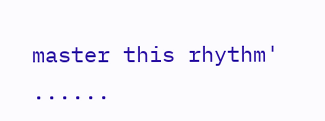master this rhythm' ......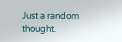Just a random thought.